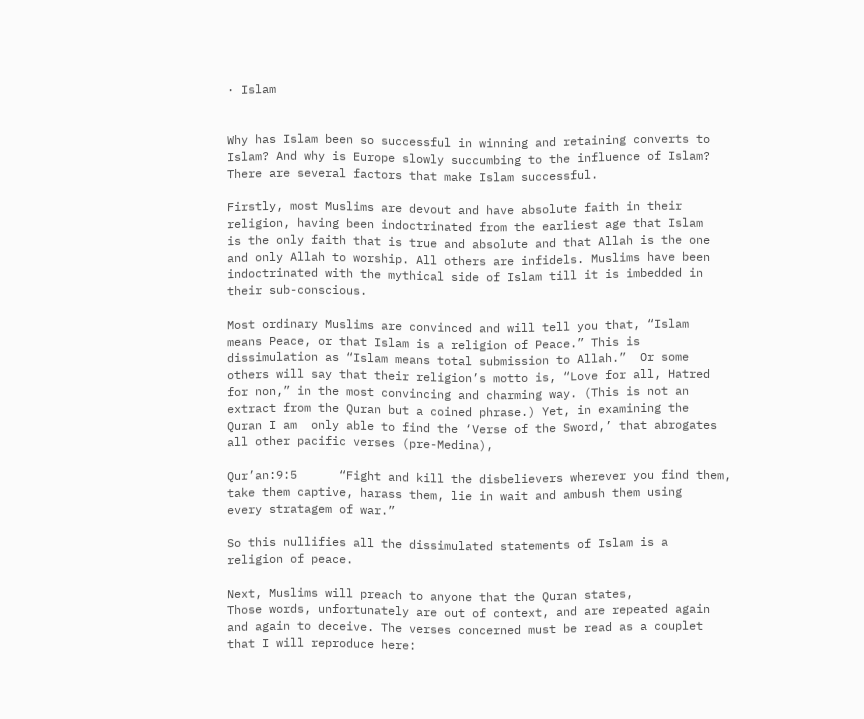· Islam


Why has Islam been so successful in winning and retaining converts to
Islam? And why is Europe slowly succumbing to the influence of Islam?
There are several factors that make Islam successful.

Firstly, most Muslims are devout and have absolute faith in their
religion, having been indoctrinated from the earliest age that Islam
is the only faith that is true and absolute and that Allah is the one
and only Allah to worship. All others are infidels. Muslims have been
indoctrinated with the mythical side of Islam till it is imbedded in
their sub-conscious.

Most ordinary Muslims are convinced and will tell you that, “Islam
means Peace, or that Islam is a religion of Peace.” This is
dissimulation as “Islam means total submission to Allah.”  Or some
others will say that their religion’s motto is, “Love for all, Hatred
for non,” in the most convincing and charming way. (This is not an
extract from the Quran but a coined phrase.) Yet, in examining the
Quran I am  only able to find the ‘Verse of the Sword,’ that abrogates
all other pacific verses (pre-Medina),

Qur’an:9:5      “Fight and kill the disbelievers wherever you find them,
take them captive, harass them, lie in wait and ambush them using
every stratagem of war.”

So this nullifies all the dissimulated statements of Islam is a
religion of peace.

Next, Muslims will preach to anyone that the Quran states,
Those words, unfortunately are out of context, and are repeated again
and again to deceive. The verses concerned must be read as a couplet
that I will reproduce here: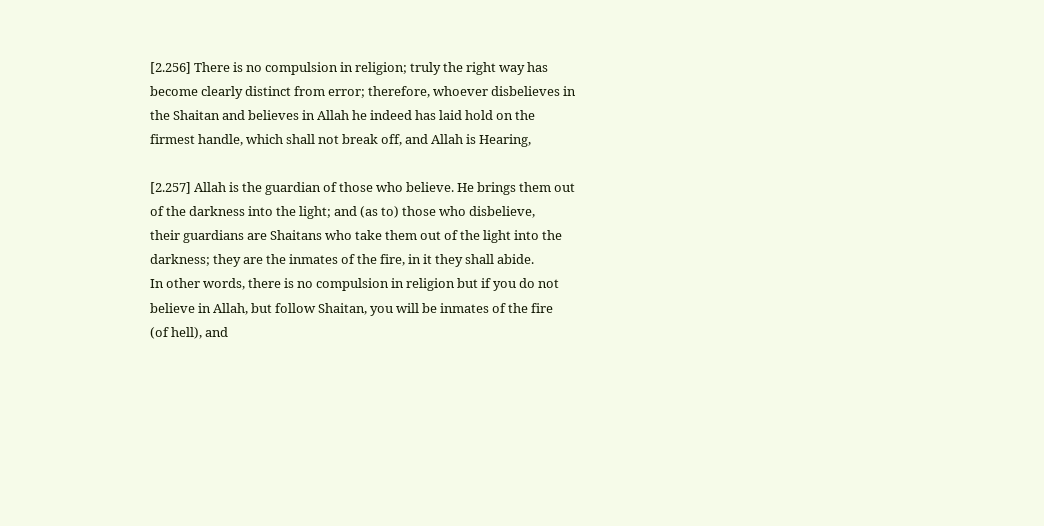[2.256] There is no compulsion in religion; truly the right way has
become clearly distinct from error; therefore, whoever disbelieves in
the Shaitan and believes in Allah he indeed has laid hold on the
firmest handle, which shall not break off, and Allah is Hearing,

[2.257] Allah is the guardian of those who believe. He brings them out
of the darkness into the light; and (as to) those who disbelieve,
their guardians are Shaitans who take them out of the light into the
darkness; they are the inmates of the fire, in it they shall abide.
In other words, there is no compulsion in religion but if you do not
believe in Allah, but follow Shaitan, you will be inmates of the fire
(of hell), and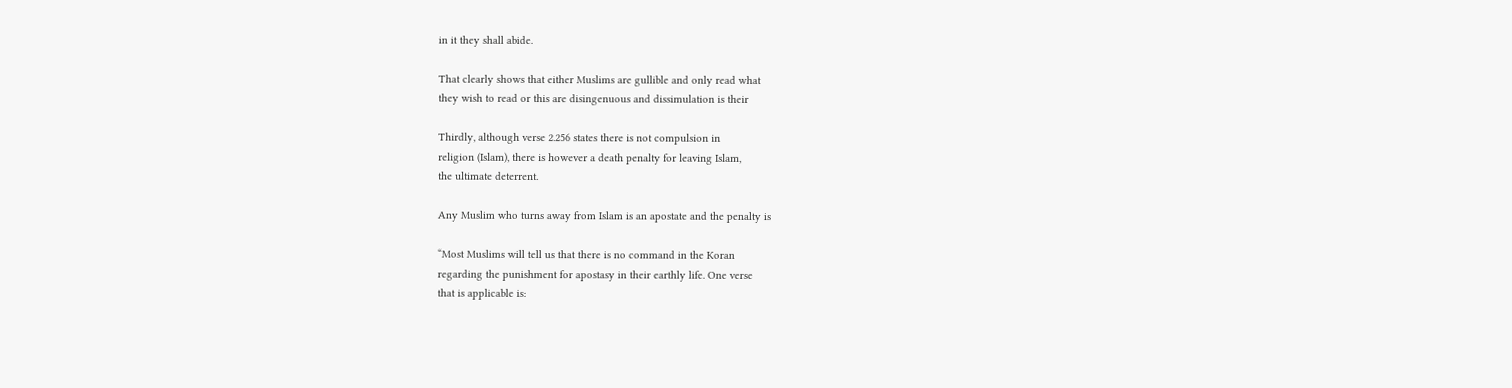in it they shall abide.

That clearly shows that either Muslims are gullible and only read what
they wish to read or this are disingenuous and dissimulation is their

Thirdly, although verse 2.256 states there is not compulsion in
religion (Islam), there is however a death penalty for leaving Islam,
the ultimate deterrent.

Any Muslim who turns away from Islam is an apostate and the penalty is

“Most Muslims will tell us that there is no command in the Koran
regarding the punishment for apostasy in their earthly life. One verse
that is applicable is: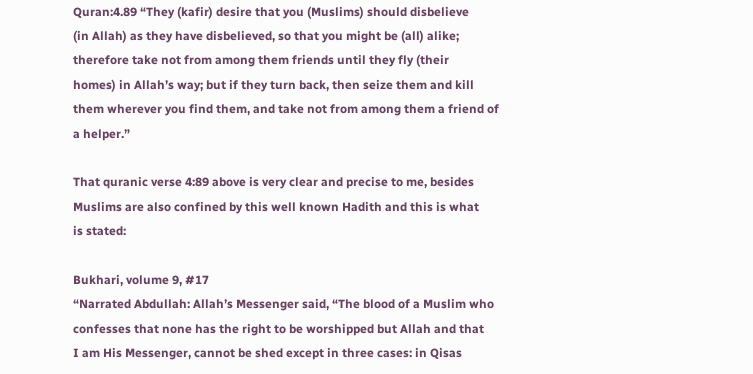Quran:4.89 “They (kafir) desire that you (Muslims) should disbelieve
(in Allah) as they have disbelieved, so that you might be (all) alike;
therefore take not from among them friends until they fly (their
homes) in Allah’s way; but if they turn back, then seize them and kill
them wherever you find them, and take not from among them a friend of
a helper.”

That quranic verse 4:89 above is very clear and precise to me, besides
Muslims are also confined by this well known Hadith and this is what
is stated:

Bukhari, volume 9, #17
“Narrated Abdullah: Allah’s Messenger said, “The blood of a Muslim who
confesses that none has the right to be worshipped but Allah and that
I am His Messenger, cannot be shed except in three cases: in Qisas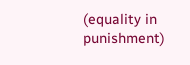(equality in punishment)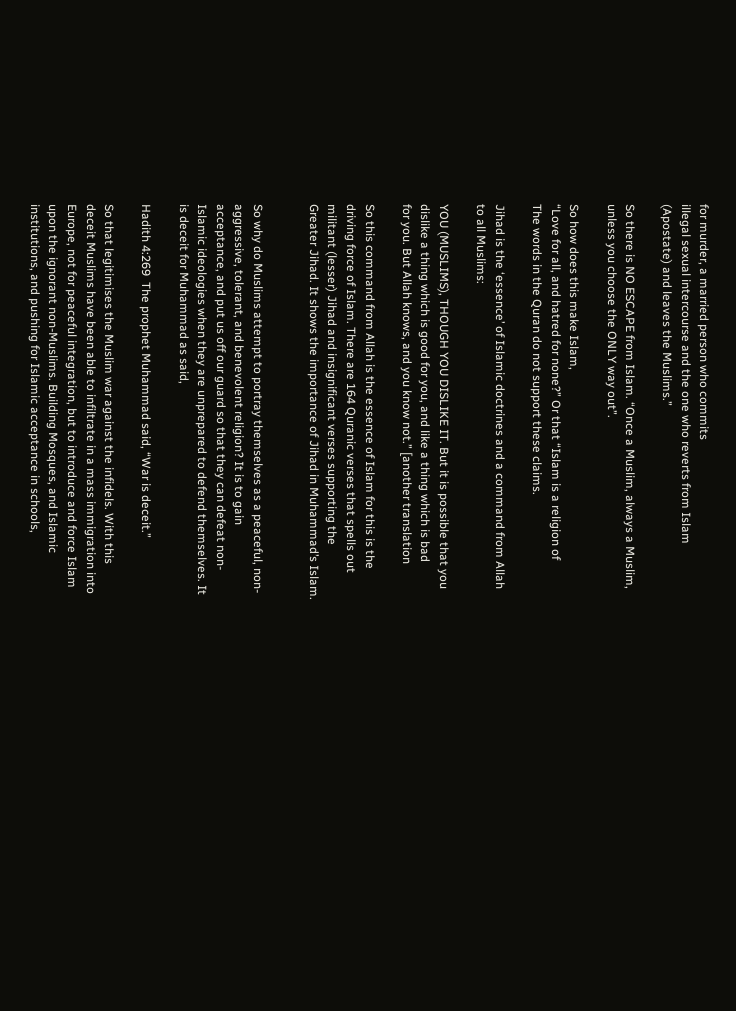for murder, a married person who commits
illegal sexual intercourse and the one who reverts from Islam
(Apostate) and leaves the Muslims.”

So there is NO ESCAPE from Islam. “Once a Muslim, always a Muslim,
unless you choose the ONLY way out”.

So how does this make Islam,
“Love for all, and hatred for none?” Or that “Islam is a religion of
The words in the Quran do not support these claims.

Jihad is the ‘essence’ of Islamic doctrines and a command from Allah
to all Muslims:

YOU (MUSLIMS), THOUGH YOU DISLIKE IT. But it is possible that you
dislike a thing which is good for you, and like a thing which is bad
for you. But Allah knows, and you know not.” [another translation

So this command from Allah is the essence of Islam for this is the
driving force of Islam. There are 164 Quranic verses that spells out
militant (lesser) Jihad and insignificant verses supporting the
Greater Jihad. It shows the importance of Jihad in Muhammad’s Islam.


So why do Muslims attempt to portray themselves as a peaceful, non-
aggressive, tolerant, and benevolent religion? It is to gain
acceptance, and put us off our guard so that they can defeat non-
Islamic ideologies when they are unprepared to defend themselves. It
is deceit for Muhammad as said,

Hadith 4:269  The prophet Muhammad said, “War is deceit.”

So that legitimises the Muslim war against the infidels. With this
deceit Muslims have been able to infiltrate in a mass immigration into
Europe, not for peaceful integration, but to introduce and force Islam
upon the ignorant non-Muslims. Building Mosques, and Islamic
institutions, and pushing for Islamic acceptance in schools,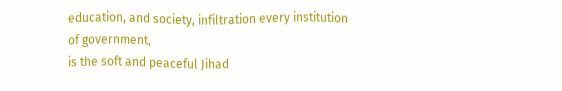education, and society, infiltration every institution of government,
is the soft and peaceful Jihad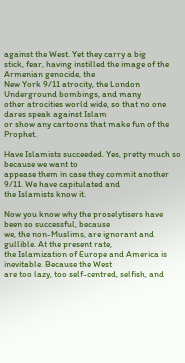against the West. Yet they carry a big
stick, fear, having instilled the image of the Armenian genocide, the
New York 9/11 atrocity, the London Underground bombings, and many
other atrocities world wide, so that no one dares speak against Islam
or show any cartoons that make fun of the Prophet.

Have Islamists succeeded. Yes, pretty much so because we want to
appease them in case they commit another 9/11. We have capitulated and
the Islamists know it.

Now you know why the proselytisers have been so successful, because
we, the non-Muslims, are ignorant and gullible. At the present rate,
the Islamization of Europe and America is inevitable. Because the West
are too lazy, too self-centred, selfish, and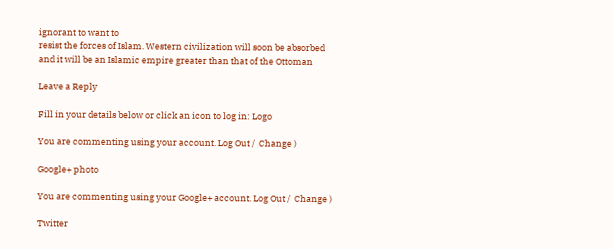ignorant to want to
resist the forces of Islam. Western civilization will soon be absorbed
and it will be an Islamic empire greater than that of the Ottoman

Leave a Reply

Fill in your details below or click an icon to log in: Logo

You are commenting using your account. Log Out /  Change )

Google+ photo

You are commenting using your Google+ account. Log Out /  Change )

Twitter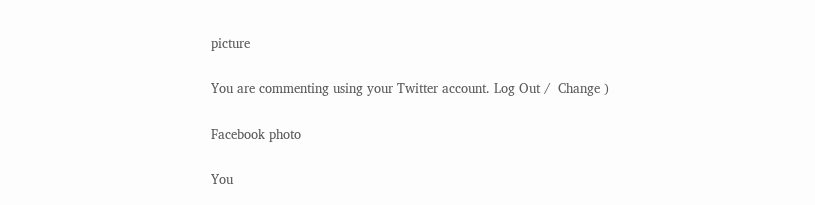picture

You are commenting using your Twitter account. Log Out /  Change )

Facebook photo

You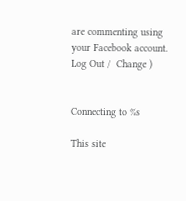are commenting using your Facebook account. Log Out /  Change )


Connecting to %s

This site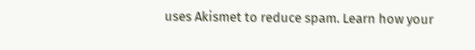uses Akismet to reduce spam. Learn how your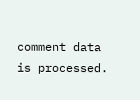comment data is processed.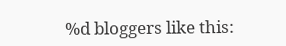%d bloggers like this: